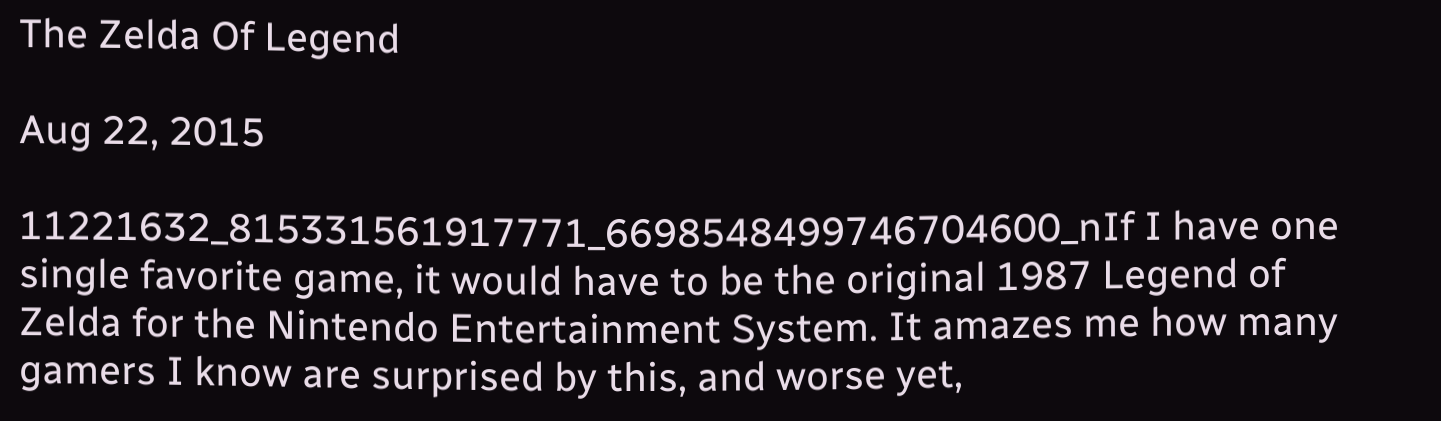The Zelda Of Legend

Aug 22, 2015

11221632_815331561917771_6698548499746704600_nIf I have one single favorite game, it would have to be the original 1987 Legend of Zelda for the Nintendo Entertainment System. It amazes me how many gamers I know are surprised by this, and worse yet,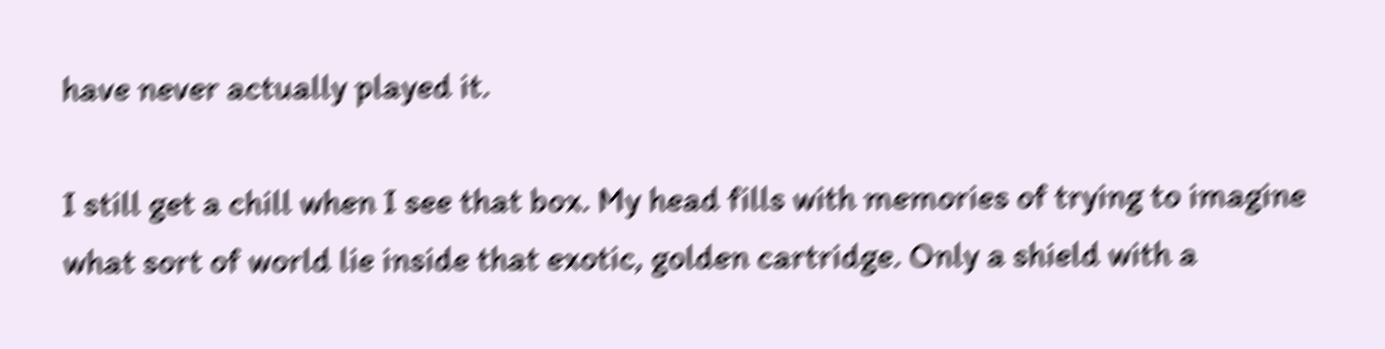have never actually played it.

I still get a chill when I see that box. My head fills with memories of trying to imagine what sort of world lie inside that exotic, golden cartridge. Only a shield with a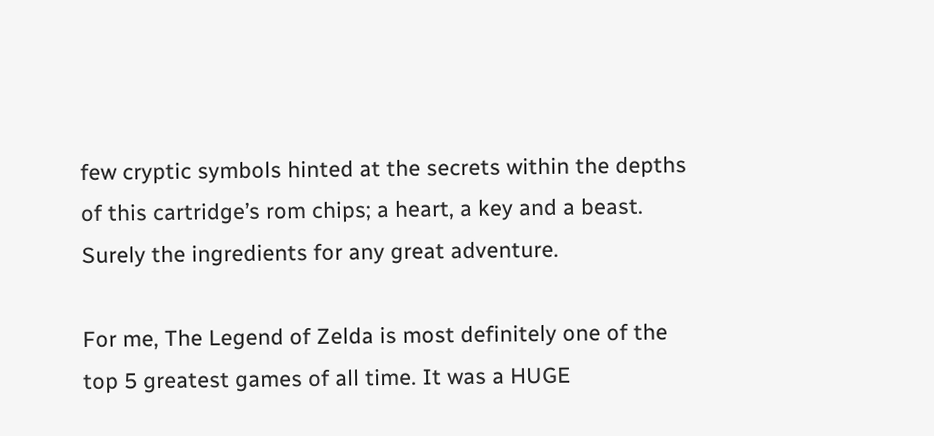few cryptic symbols hinted at the secrets within the depths of this cartridge’s rom chips; a heart, a key and a beast. Surely the ingredients for any great adventure.

For me, The Legend of Zelda is most definitely one of the top 5 greatest games of all time. It was a HUGE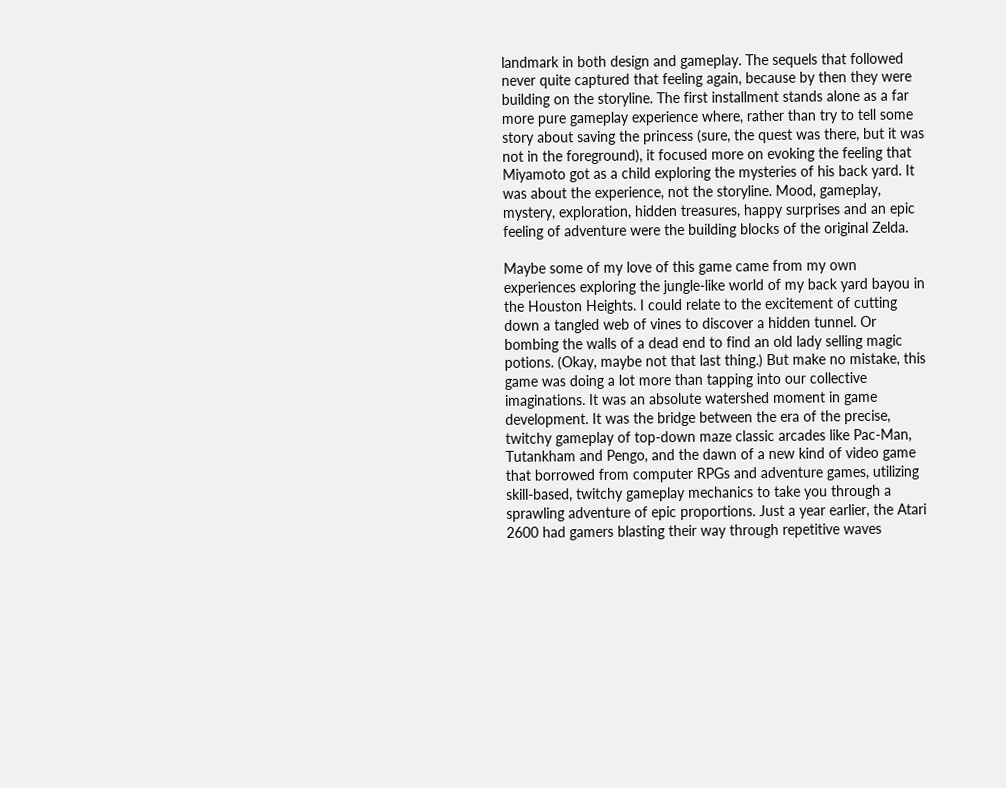landmark in both design and gameplay. The sequels that followed never quite captured that feeling again, because by then they were building on the storyline. The first installment stands alone as a far more pure gameplay experience where, rather than try to tell some story about saving the princess (sure, the quest was there, but it was not in the foreground), it focused more on evoking the feeling that Miyamoto got as a child exploring the mysteries of his back yard. It was about the experience, not the storyline. Mood, gameplay, mystery, exploration, hidden treasures, happy surprises and an epic feeling of adventure were the building blocks of the original Zelda.

Maybe some of my love of this game came from my own experiences exploring the jungle-like world of my back yard bayou in the Houston Heights. I could relate to the excitement of cutting down a tangled web of vines to discover a hidden tunnel. Or bombing the walls of a dead end to find an old lady selling magic potions. (Okay, maybe not that last thing.) But make no mistake, this game was doing a lot more than tapping into our collective imaginations. It was an absolute watershed moment in game development. It was the bridge between the era of the precise, twitchy gameplay of top-down maze classic arcades like Pac-Man, Tutankham and Pengo, and the dawn of a new kind of video game that borrowed from computer RPGs and adventure games, utilizing skill-based, twitchy gameplay mechanics to take you through a sprawling adventure of epic proportions. Just a year earlier, the Atari 2600 had gamers blasting their way through repetitive waves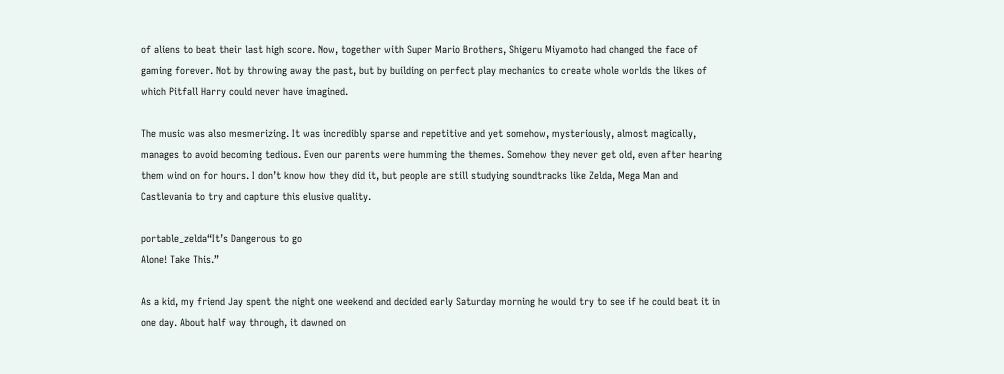of aliens to beat their last high score. Now, together with Super Mario Brothers, Shigeru Miyamoto had changed the face of gaming forever. Not by throwing away the past, but by building on perfect play mechanics to create whole worlds the likes of which Pitfall Harry could never have imagined.

The music was also mesmerizing. It was incredibly sparse and repetitive and yet somehow, mysteriously, almost magically, manages to avoid becoming tedious. Even our parents were humming the themes. Somehow they never get old, even after hearing them wind on for hours. I don’t know how they did it, but people are still studying soundtracks like Zelda, Mega Man and Castlevania to try and capture this elusive quality.

portable_zelda“It’s Dangerous to go
Alone! Take This.”

As a kid, my friend Jay spent the night one weekend and decided early Saturday morning he would try to see if he could beat it in one day. About half way through, it dawned on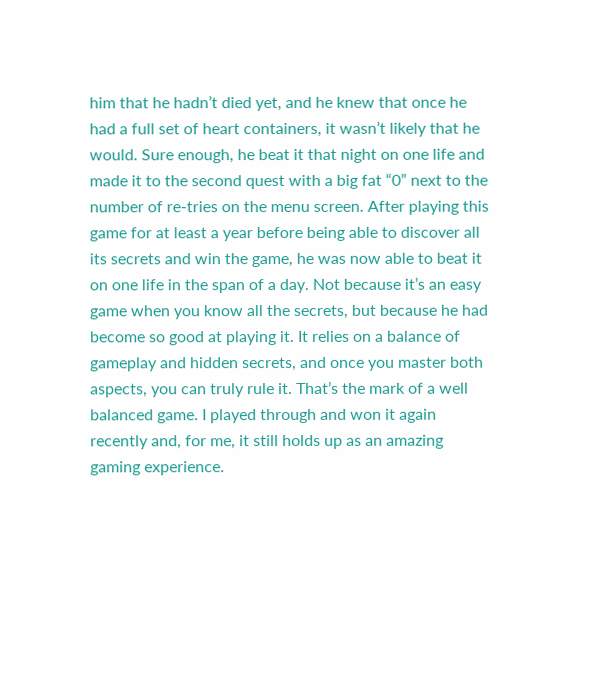him that he hadn’t died yet, and he knew that once he had a full set of heart containers, it wasn’t likely that he would. Sure enough, he beat it that night on one life and made it to the second quest with a big fat “0” next to the number of re-tries on the menu screen. After playing this game for at least a year before being able to discover all its secrets and win the game, he was now able to beat it on one life in the span of a day. Not because it’s an easy game when you know all the secrets, but because he had become so good at playing it. It relies on a balance of gameplay and hidden secrets, and once you master both aspects, you can truly rule it. That’s the mark of a well balanced game. I played through and won it again recently and, for me, it still holds up as an amazing gaming experience.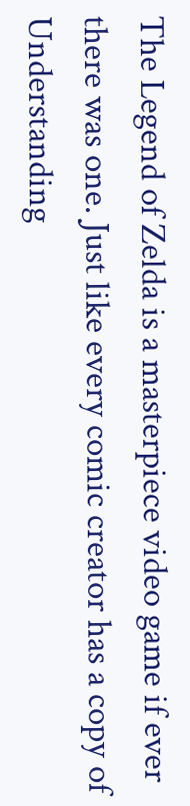The Legend of Zelda is a masterpiece video game if ever there was one. Just like every comic creator has a copy of Understanding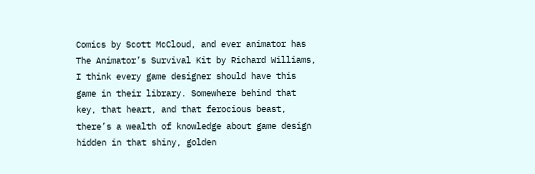Comics by Scott McCloud, and ever animator has The Animator’s Survival Kit by Richard Williams, I think every game designer should have this game in their library. Somewhere behind that key, that heart, and that ferocious beast, there’s a wealth of knowledge about game design hidden in that shiny, golden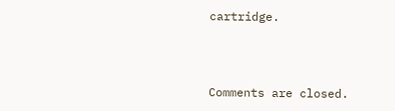cartridge.



Comments are closed.